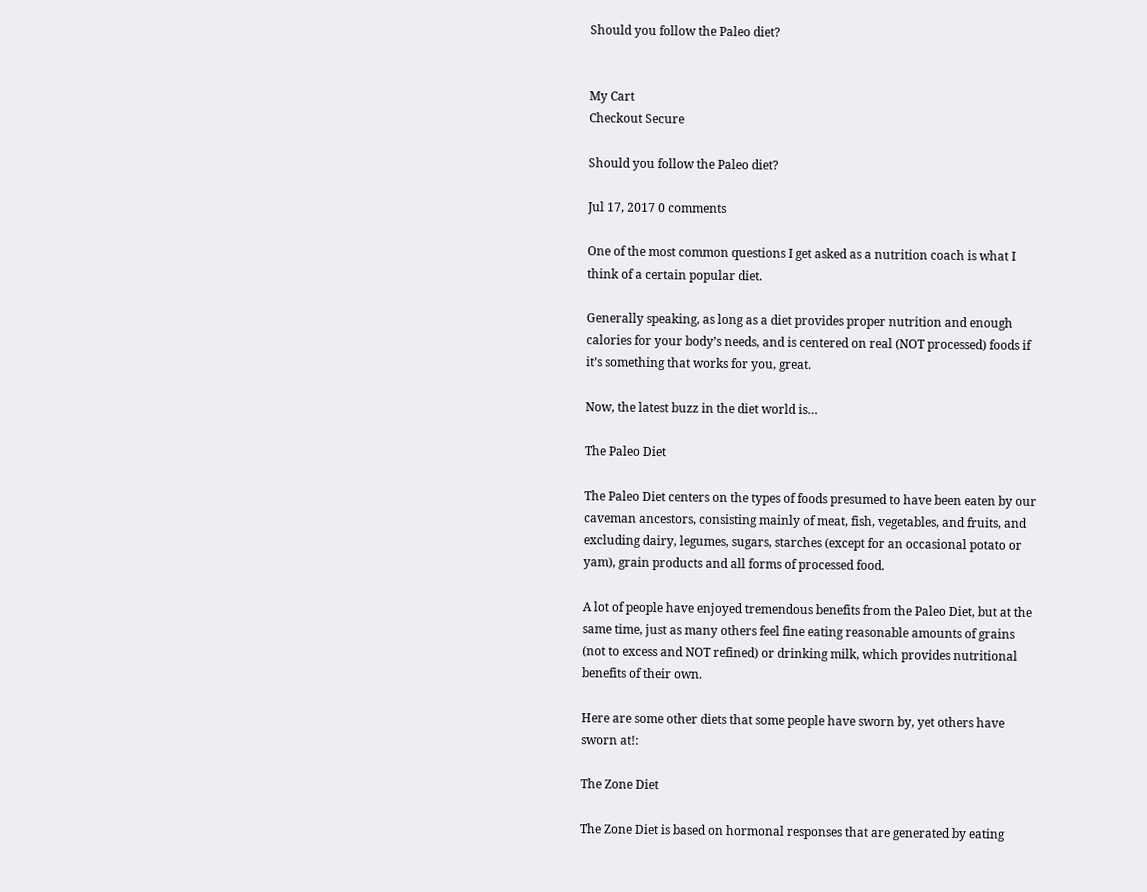Should you follow the Paleo diet?


My Cart
Checkout Secure

Should you follow the Paleo diet?

Jul 17, 2017 0 comments

One of the most common questions I get asked as a nutrition coach is what I think of a certain popular diet.

Generally speaking, as long as a diet provides proper nutrition and enough calories for your body’s needs, and is centered on real (NOT processed) foods if it’s something that works for you, great.

Now, the latest buzz in the diet world is…

The Paleo Diet

The Paleo Diet centers on the types of foods presumed to have been eaten by our caveman ancestors, consisting mainly of meat, fish, vegetables, and fruits, and excluding dairy, legumes, sugars, starches (except for an occasional potato or yam), grain products and all forms of processed food.

A lot of people have enjoyed tremendous benefits from the Paleo Diet, but at the same time, just as many others feel fine eating reasonable amounts of grains (not to excess and NOT refined) or drinking milk, which provides nutritional benefits of their own.

Here are some other diets that some people have sworn by, yet others have sworn at!:

The Zone Diet

The Zone Diet is based on hormonal responses that are generated by eating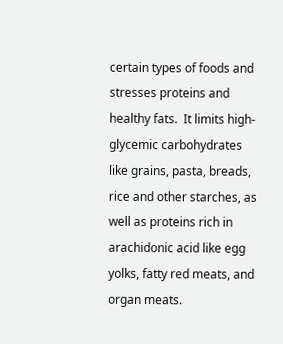certain types of foods and stresses proteins and healthy fats.  It limits high-glycemic carbohydrates like grains, pasta, breads, rice and other starches, as well as proteins rich in arachidonic acid like egg yolks, fatty red meats, and organ meats.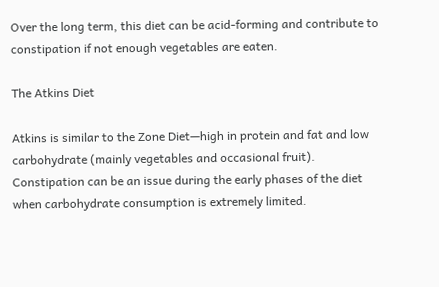Over the long term, this diet can be acid-forming and contribute to constipation if not enough vegetables are eaten.

The Atkins Diet

Atkins is similar to the Zone Diet—high in protein and fat and low carbohydrate (mainly vegetables and occasional fruit).  Constipation can be an issue during the early phases of the diet when carbohydrate consumption is extremely limited.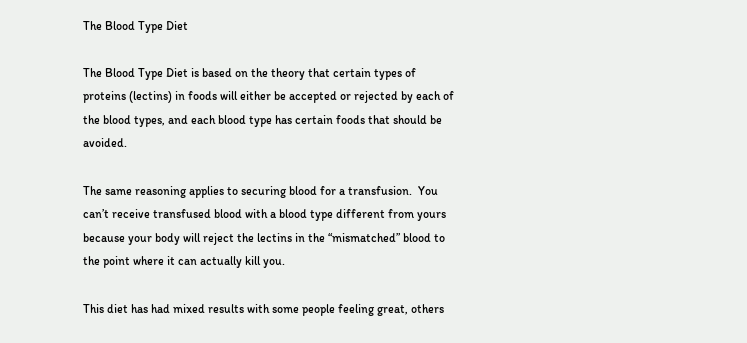The Blood Type Diet

The Blood Type Diet is based on the theory that certain types of proteins (lectins) in foods will either be accepted or rejected by each of the blood types, and each blood type has certain foods that should be avoided.

The same reasoning applies to securing blood for a transfusion.  You can’t receive transfused blood with a blood type different from yours because your body will reject the lectins in the “mismatched” blood to the point where it can actually kill you.

This diet has had mixed results with some people feeling great, others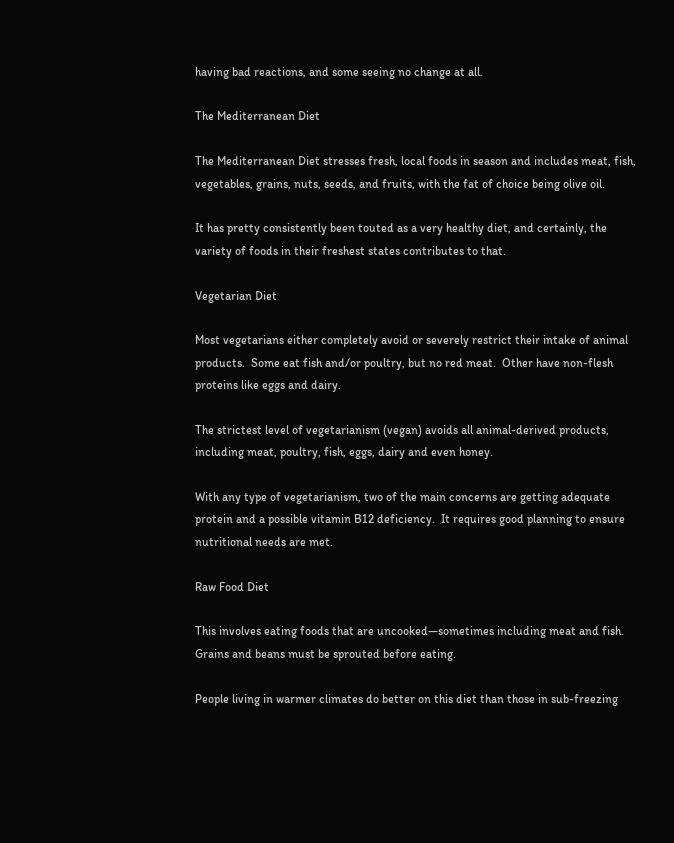having bad reactions, and some seeing no change at all.

The Mediterranean Diet

The Mediterranean Diet stresses fresh, local foods in season and includes meat, fish, vegetables, grains, nuts, seeds, and fruits, with the fat of choice being olive oil.

It has pretty consistently been touted as a very healthy diet, and certainly, the variety of foods in their freshest states contributes to that.

Vegetarian Diet

Most vegetarians either completely avoid or severely restrict their intake of animal products.  Some eat fish and/or poultry, but no red meat.  Other have non-flesh proteins like eggs and dairy.

The strictest level of vegetarianism (vegan) avoids all animal-derived products, including meat, poultry, fish, eggs, dairy and even honey.

With any type of vegetarianism, two of the main concerns are getting adequate protein and a possible vitamin B12 deficiency.  It requires good planning to ensure nutritional needs are met.

Raw Food Diet

This involves eating foods that are uncooked—sometimes including meat and fish.  Grains and beans must be sprouted before eating.

People living in warmer climates do better on this diet than those in sub-freezing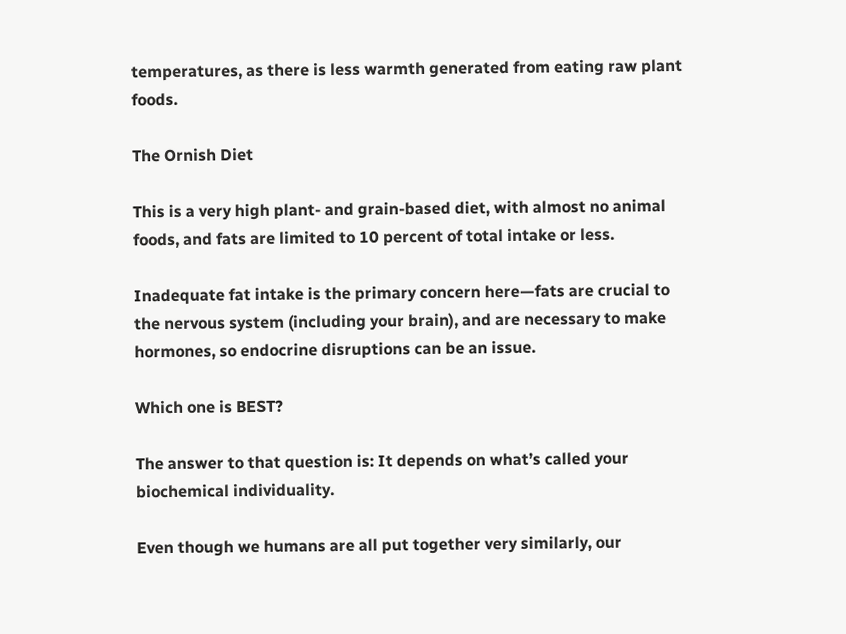temperatures, as there is less warmth generated from eating raw plant foods.

The Ornish Diet

This is a very high plant- and grain-based diet, with almost no animal foods, and fats are limited to 10 percent of total intake or less.

Inadequate fat intake is the primary concern here—fats are crucial to the nervous system (including your brain), and are necessary to make hormones, so endocrine disruptions can be an issue.

Which one is BEST?

The answer to that question is: It depends on what’s called your biochemical individuality.

Even though we humans are all put together very similarly, our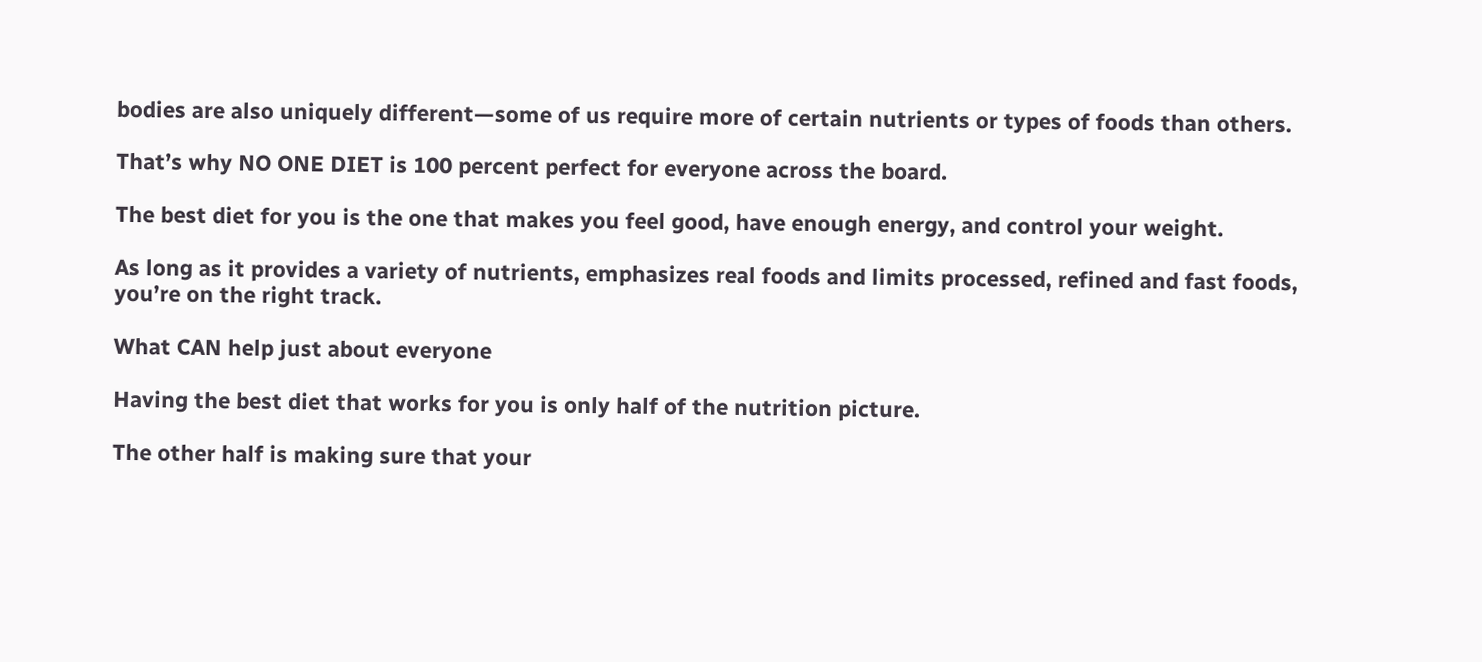bodies are also uniquely different—some of us require more of certain nutrients or types of foods than others.

That’s why NO ONE DIET is 100 percent perfect for everyone across the board.

The best diet for you is the one that makes you feel good, have enough energy, and control your weight.

As long as it provides a variety of nutrients, emphasizes real foods and limits processed, refined and fast foods, you’re on the right track.

What CAN help just about everyone

Having the best diet that works for you is only half of the nutrition picture.

The other half is making sure that your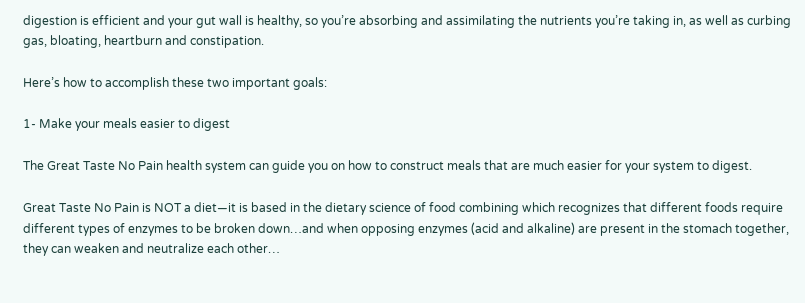digestion is efficient and your gut wall is healthy, so you’re absorbing and assimilating the nutrients you’re taking in, as well as curbing gas, bloating, heartburn and constipation.

Here’s how to accomplish these two important goals:

1- Make your meals easier to digest

The Great Taste No Pain health system can guide you on how to construct meals that are much easier for your system to digest.

Great Taste No Pain is NOT a diet—it is based in the dietary science of food combining which recognizes that different foods require different types of enzymes to be broken down…and when opposing enzymes (acid and alkaline) are present in the stomach together, they can weaken and neutralize each other…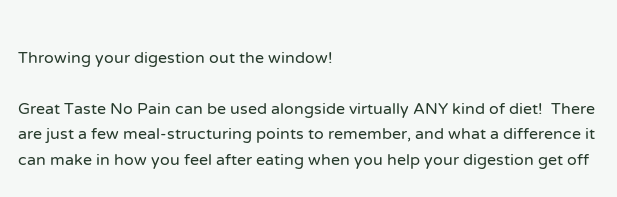Throwing your digestion out the window!

Great Taste No Pain can be used alongside virtually ANY kind of diet!  There are just a few meal-structuring points to remember, and what a difference it can make in how you feel after eating when you help your digestion get off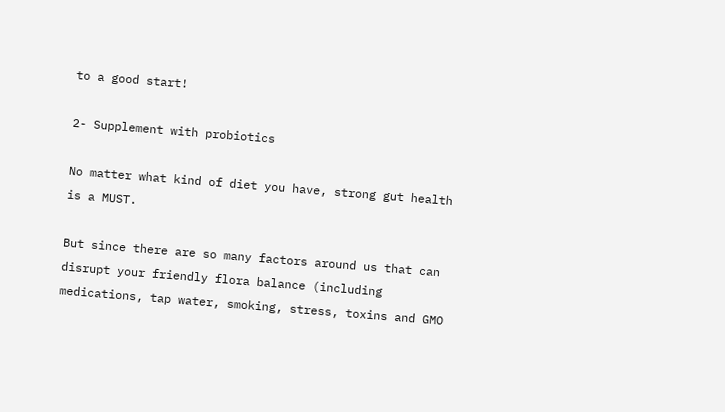to a good start!

2- Supplement with probiotics

No matter what kind of diet you have, strong gut health is a MUST.

But since there are so many factors around us that can disrupt your friendly flora balance (including medications, tap water, smoking, stress, toxins and GMO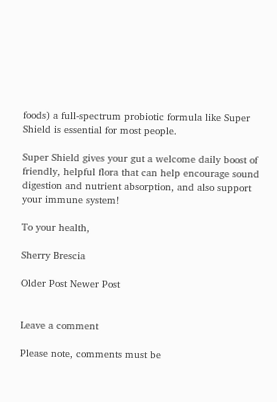foods) a full-spectrum probiotic formula like Super Shield is essential for most people.

Super Shield gives your gut a welcome daily boost of friendly, helpful flora that can help encourage sound digestion and nutrient absorption, and also support your immune system!

To your health,

Sherry Brescia

Older Post Newer Post


Leave a comment

Please note, comments must be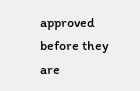approved before they are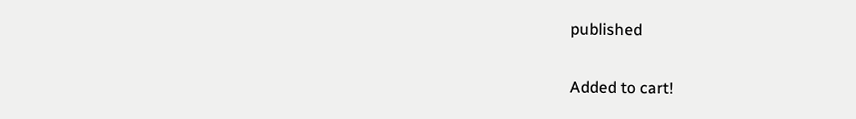published

Added to cart!